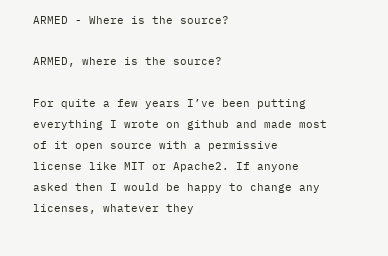ARMED - Where is the source?

ARMED, where is the source?

For quite a few years I’ve been putting everything I wrote on github and made most of it open source with a permissive license like MIT or Apache2. If anyone asked then I would be happy to change any licenses, whatever they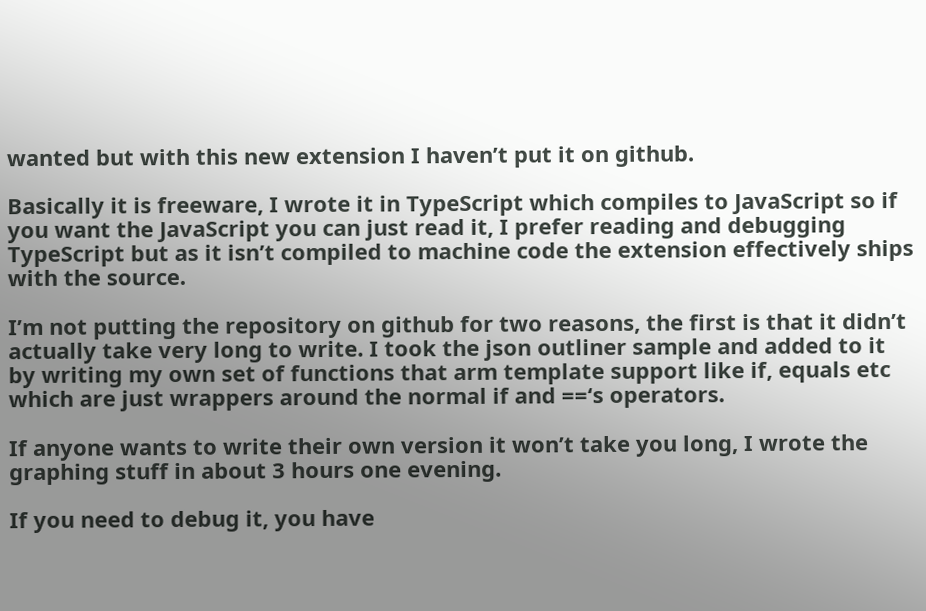wanted but with this new extension I haven’t put it on github.

Basically it is freeware, I wrote it in TypeScript which compiles to JavaScript so if you want the JavaScript you can just read it, I prefer reading and debugging TypeScript but as it isn’t compiled to machine code the extension effectively ships with the source.

I’m not putting the repository on github for two reasons, the first is that it didn’t actually take very long to write. I took the json outliner sample and added to it by writing my own set of functions that arm template support like if, equals etc which are just wrappers around the normal if and ==‘s operators.

If anyone wants to write their own version it won’t take you long, I wrote the graphing stuff in about 3 hours one evening.

If you need to debug it, you have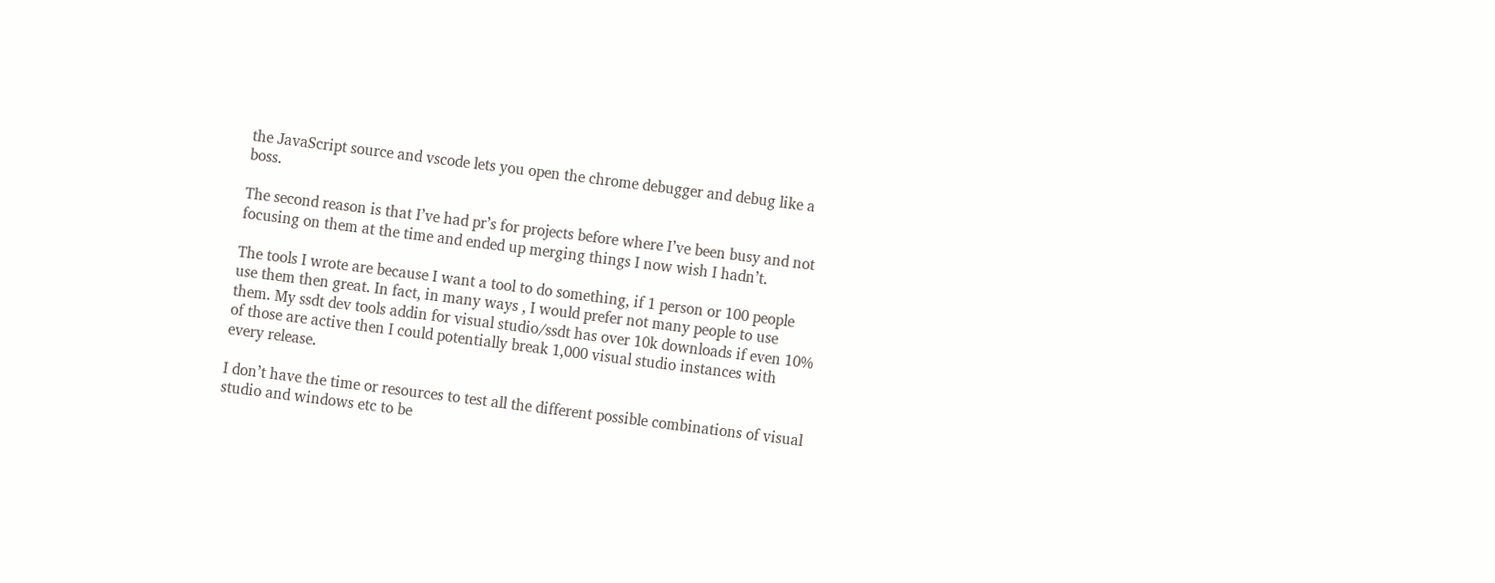the JavaScript source and vscode lets you open the chrome debugger and debug like a boss.

The second reason is that I’ve had pr’s for projects before where I’ve been busy and not focusing on them at the time and ended up merging things I now wish I hadn’t.

The tools I wrote are because I want a tool to do something, if 1 person or 100 people use them then great. In fact, in many ways , I would prefer not many people to use them. My ssdt dev tools addin for visual studio/ssdt has over 10k downloads if even 10% of those are active then I could potentially break 1,000 visual studio instances with every release.

I don’t have the time or resources to test all the different possible combinations of visual studio and windows etc to be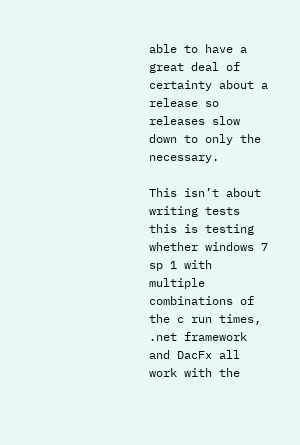able to have a great deal of certainty about a release so releases slow down to only the necessary.

This isn’t about writing tests this is testing whether windows 7 sp 1 with multiple combinations of the c run times, .net framework and DacFx all work with the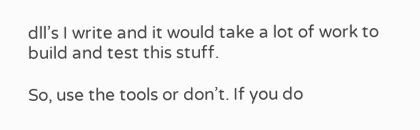dll’s I write and it would take a lot of work to build and test this stuff.

So, use the tools or don’t. If you do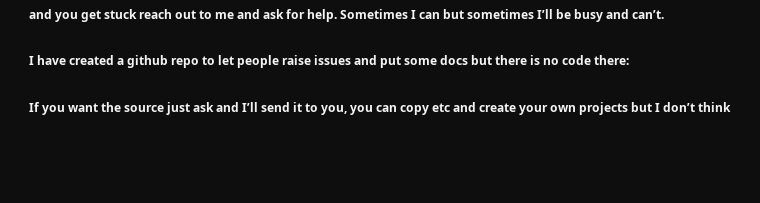and you get stuck reach out to me and ask for help. Sometimes I can but sometimes I’ll be busy and can’t.

I have created a github repo to let people raise issues and put some docs but there is no code there:

If you want the source just ask and I’ll send it to you, you can copy etc and create your own projects but I don’t think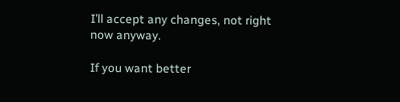I’ll accept any changes, not right now anyway.

If you want better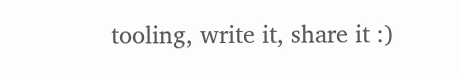tooling, write it, share it :)